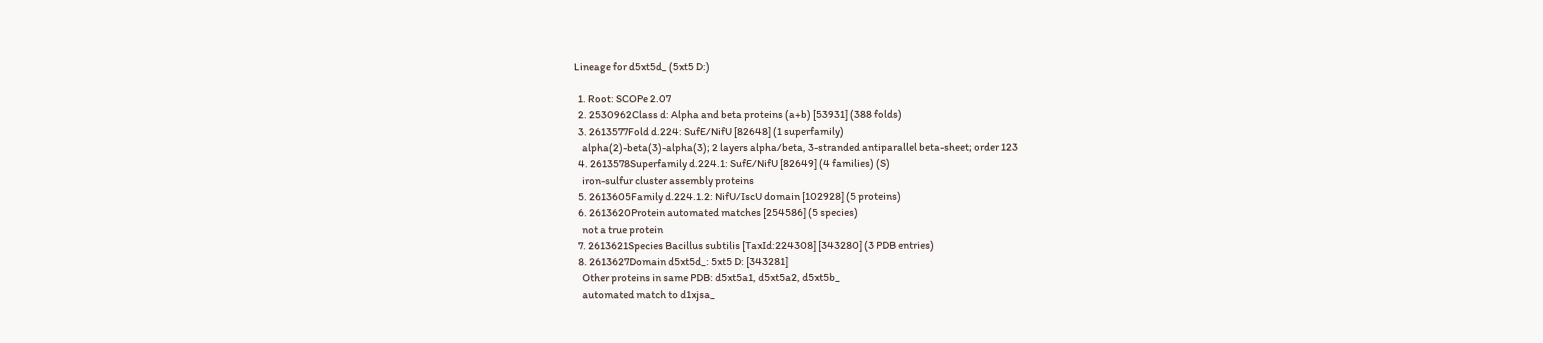Lineage for d5xt5d_ (5xt5 D:)

  1. Root: SCOPe 2.07
  2. 2530962Class d: Alpha and beta proteins (a+b) [53931] (388 folds)
  3. 2613577Fold d.224: SufE/NifU [82648] (1 superfamily)
    alpha(2)-beta(3)-alpha(3); 2 layers alpha/beta, 3-stranded antiparallel beta-sheet; order 123
  4. 2613578Superfamily d.224.1: SufE/NifU [82649] (4 families) (S)
    iron-sulfur cluster assembly proteins
  5. 2613605Family d.224.1.2: NifU/IscU domain [102928] (5 proteins)
  6. 2613620Protein automated matches [254586] (5 species)
    not a true protein
  7. 2613621Species Bacillus subtilis [TaxId:224308] [343280] (3 PDB entries)
  8. 2613627Domain d5xt5d_: 5xt5 D: [343281]
    Other proteins in same PDB: d5xt5a1, d5xt5a2, d5xt5b_
    automated match to d1xjsa_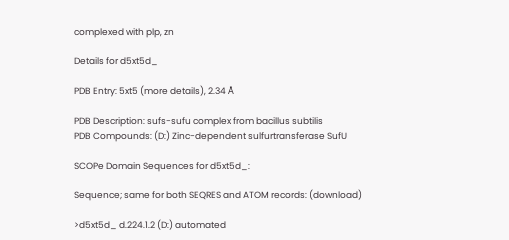complexed with plp, zn

Details for d5xt5d_

PDB Entry: 5xt5 (more details), 2.34 Å

PDB Description: sufs-sufu complex from bacillus subtilis
PDB Compounds: (D:) Zinc-dependent sulfurtransferase SufU

SCOPe Domain Sequences for d5xt5d_:

Sequence; same for both SEQRES and ATOM records: (download)

>d5xt5d_ d.224.1.2 (D:) automated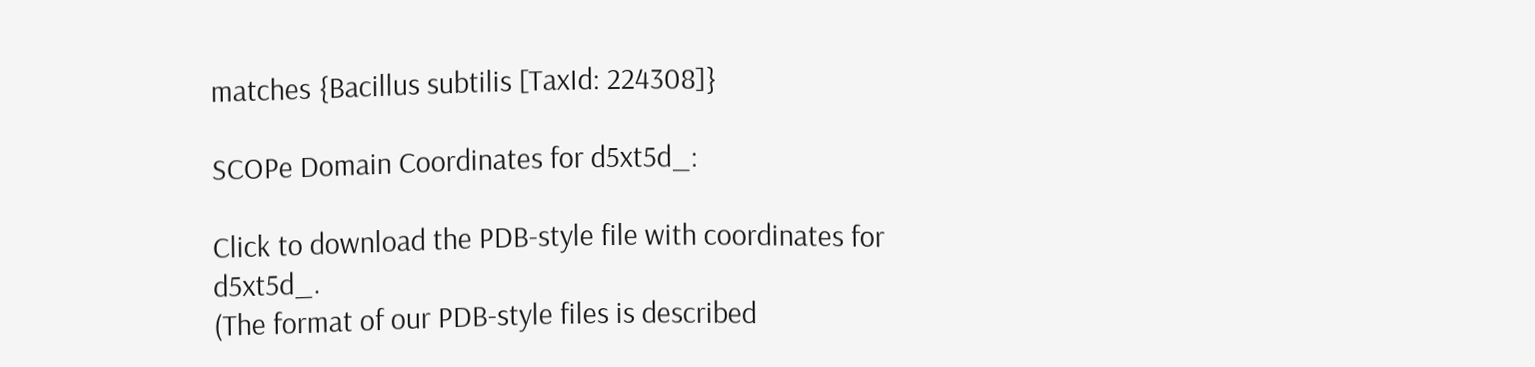matches {Bacillus subtilis [TaxId: 224308]}

SCOPe Domain Coordinates for d5xt5d_:

Click to download the PDB-style file with coordinates for d5xt5d_.
(The format of our PDB-style files is described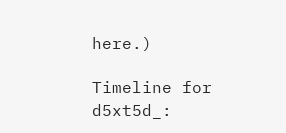here.)

Timeline for d5xt5d_: